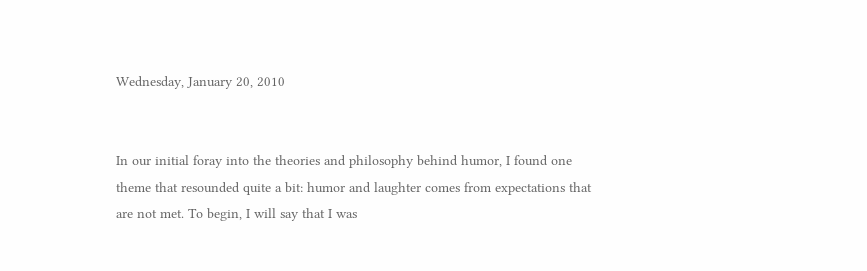Wednesday, January 20, 2010


In our initial foray into the theories and philosophy behind humor, I found one theme that resounded quite a bit: humor and laughter comes from expectations that are not met. To begin, I will say that I was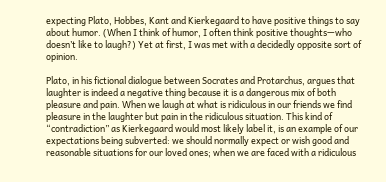expecting Plato, Hobbes, Kant and Kierkegaard to have positive things to say about humor. (When I think of humor, I often think positive thoughts—who doesn’t like to laugh?) Yet at first, I was met with a decidedly opposite sort of opinion.

Plato, in his fictional dialogue between Socrates and Protarchus, argues that laughter is indeed a negative thing because it is a dangerous mix of both pleasure and pain. When we laugh at what is ridiculous in our friends we find pleasure in the laughter but pain in the ridiculous situation. This kind of “contradiction” as Kierkegaard would most likely label it, is an example of our expectations being subverted: we should normally expect or wish good and reasonable situations for our loved ones; when we are faced with a ridiculous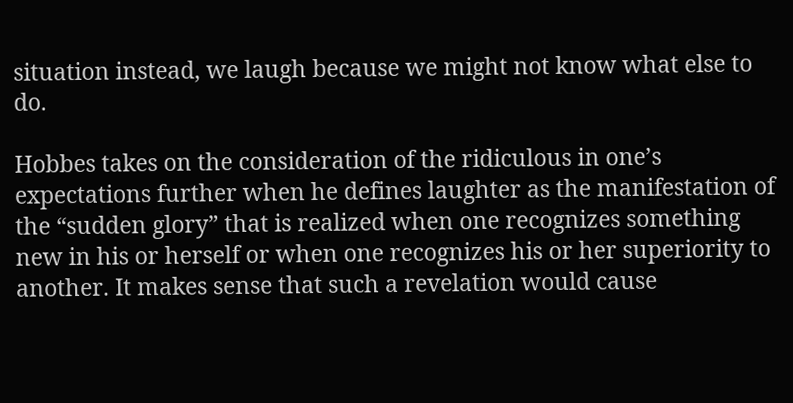situation instead, we laugh because we might not know what else to do.

Hobbes takes on the consideration of the ridiculous in one’s expectations further when he defines laughter as the manifestation of the “sudden glory” that is realized when one recognizes something new in his or herself or when one recognizes his or her superiority to another. It makes sense that such a revelation would cause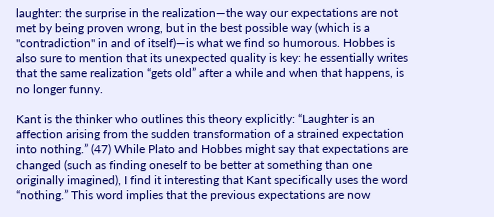laughter: the surprise in the realization—the way our expectations are not met by being proven wrong, but in the best possible way (which is a "contradiction" in and of itself)—is what we find so humorous. Hobbes is also sure to mention that its unexpected quality is key: he essentially writes that the same realization “gets old” after a while and when that happens, is no longer funny.

Kant is the thinker who outlines this theory explicitly: “Laughter is an affection arising from the sudden transformation of a strained expectation into nothing.” (47) While Plato and Hobbes might say that expectations are changed (such as finding oneself to be better at something than one originally imagined), I find it interesting that Kant specifically uses the word “nothing.” This word implies that the previous expectations are now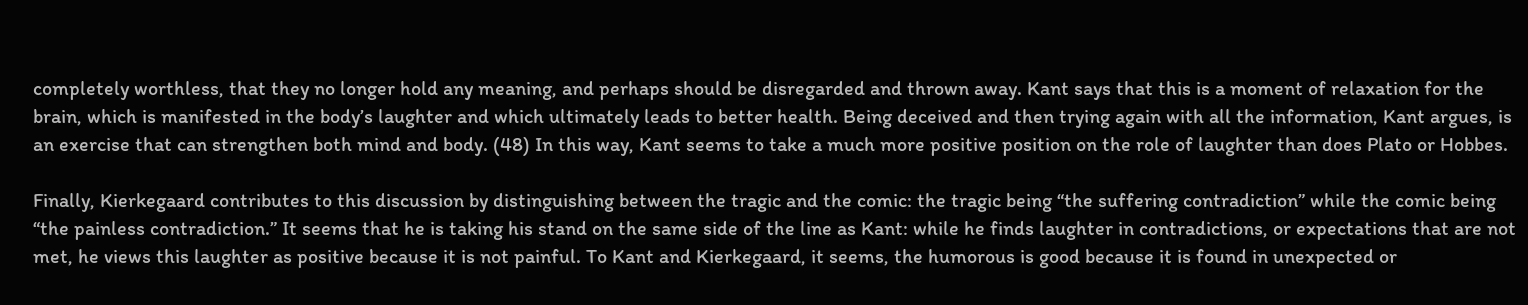completely worthless, that they no longer hold any meaning, and perhaps should be disregarded and thrown away. Kant says that this is a moment of relaxation for the brain, which is manifested in the body’s laughter and which ultimately leads to better health. Being deceived and then trying again with all the information, Kant argues, is an exercise that can strengthen both mind and body. (48) In this way, Kant seems to take a much more positive position on the role of laughter than does Plato or Hobbes.

Finally, Kierkegaard contributes to this discussion by distinguishing between the tragic and the comic: the tragic being “the suffering contradiction” while the comic being “the painless contradiction.” It seems that he is taking his stand on the same side of the line as Kant: while he finds laughter in contradictions, or expectations that are not met, he views this laughter as positive because it is not painful. To Kant and Kierkegaard, it seems, the humorous is good because it is found in unexpected or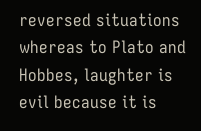reversed situations whereas to Plato and Hobbes, laughter is evil because it is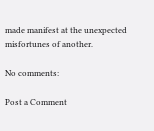made manifest at the unexpected misfortunes of another.

No comments:

Post a Comment